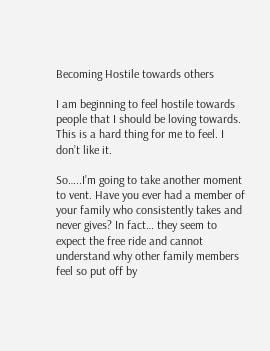Becoming Hostile towards others

I am beginning to feel hostile towards people that I should be loving towards. This is a hard thing for me to feel. I don’t like it.

So…..I’m going to take another moment to vent. Have you ever had a member of your family who consistently takes and never gives? In fact… they seem to expect the free ride and cannot understand why other family members feel so put off by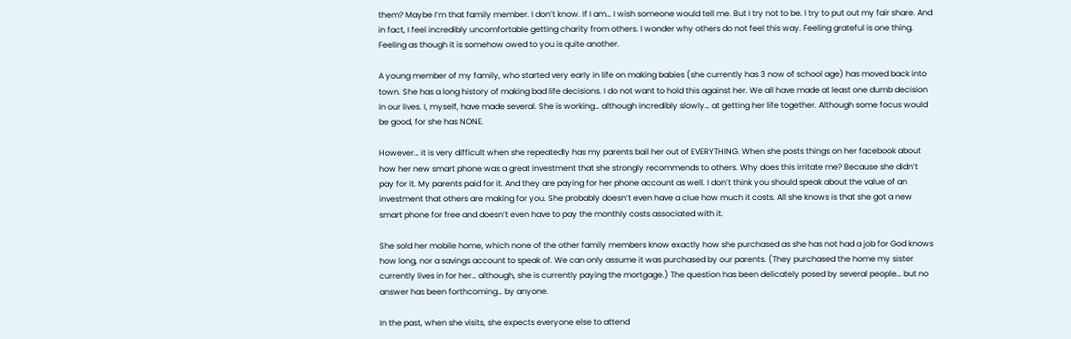them? Maybe I’m that family member. I don’t know. If I am… I wish someone would tell me. But I try not to be. I try to put out my fair share. And in fact, I feel incredibly uncomfortable getting charity from others. I wonder why others do not feel this way. Feeling grateful is one thing. Feeling as though it is somehow owed to you is quite another.

A young member of my family, who started very early in life on making babies (she currently has 3 now of school age) has moved back into town. She has a long history of making bad life decisions. I do not want to hold this against her. We all have made at least one dumb decision in our lives. I, myself, have made several. She is working… although incredibly slowly… at getting her life together. Although some focus would be good, for she has NONE.

However… it is very difficult when she repeatedly has my parents bail her out of EVERYTHING. When she posts things on her facebook about how her new smart phone was a great investment that she strongly recommends to others. Why does this irritate me? Because she didn’t pay for it. My parents paid for it. And they are paying for her phone account as well. I don’t think you should speak about the value of an investment that others are making for you. She probably doesn’t even have a clue how much it costs. All she knows is that she got a new smart phone for free and doesn’t even have to pay the monthly costs associated with it.

She sold her mobile home, which none of the other family members know exactly how she purchased as she has not had a job for God knows how long, nor a savings account to speak of. We can only assume it was purchased by our parents. (They purchased the home my sister currently lives in for her… although, she is currently paying the mortgage.) The question has been delicately posed by several people… but no answer has been forthcoming… by anyone.

In the past, when she visits, she expects everyone else to attend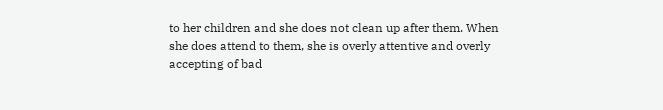to her children and she does not clean up after them. When she does attend to them, she is overly attentive and overly accepting of bad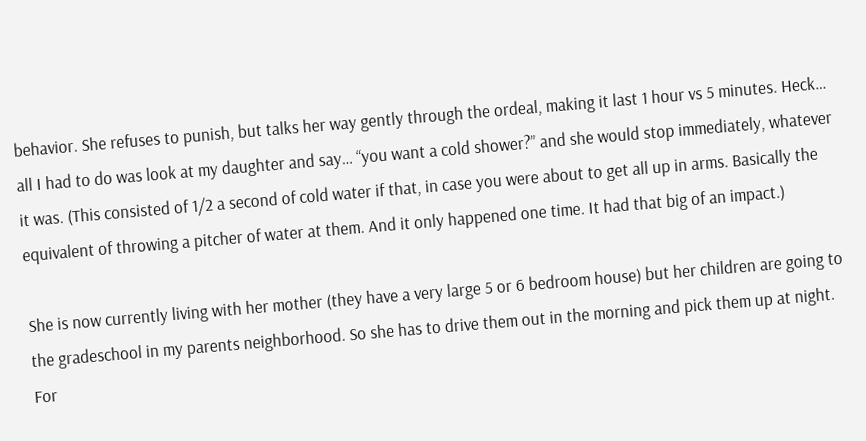behavior. She refuses to punish, but talks her way gently through the ordeal, making it last 1 hour vs 5 minutes. Heck… all I had to do was look at my daughter and say… “you want a cold shower?” and she would stop immediately, whatever it was. (This consisted of 1/2 a second of cold water if that, in case you were about to get all up in arms. Basically the equivalent of throwing a pitcher of water at them. And it only happened one time. It had that big of an impact.)

She is now currently living with her mother (they have a very large 5 or 6 bedroom house) but her children are going to the gradeschool in my parents neighborhood. So she has to drive them out in the morning and pick them up at night. For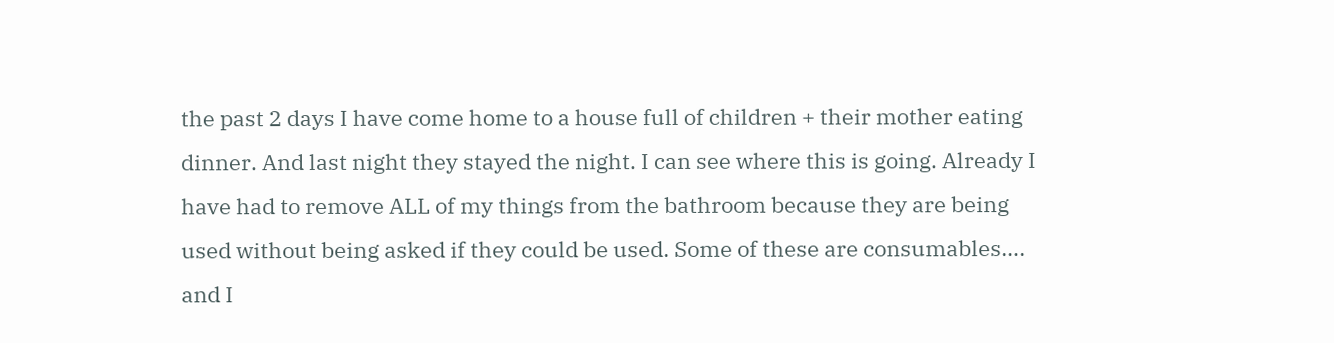the past 2 days I have come home to a house full of children + their mother eating dinner. And last night they stayed the night. I can see where this is going. Already I have had to remove ALL of my things from the bathroom because they are being used without being asked if they could be used. Some of these are consumables…. and I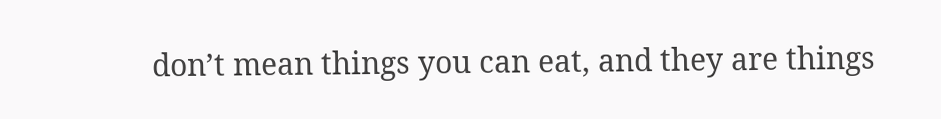don’t mean things you can eat, and they are things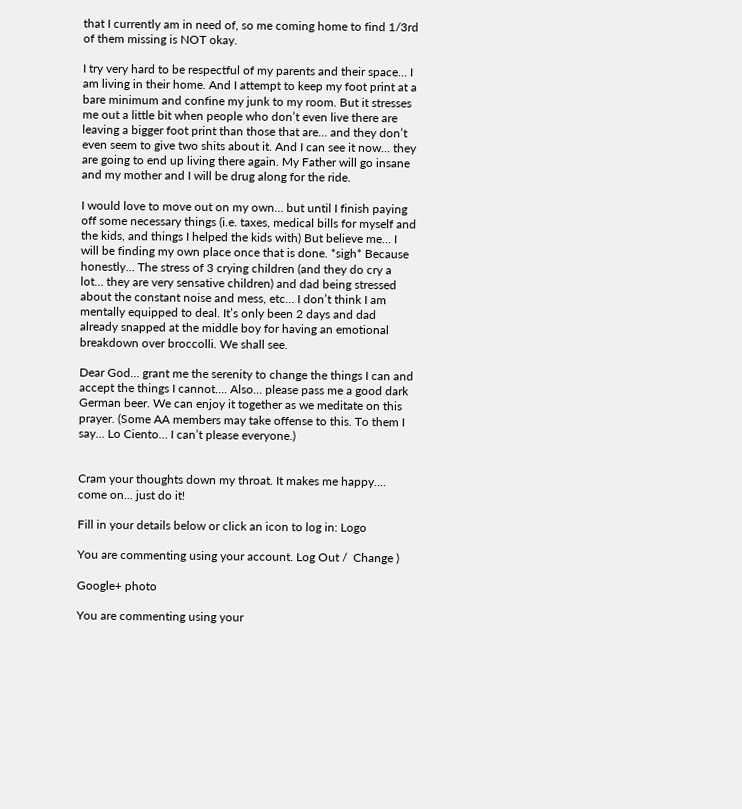that I currently am in need of, so me coming home to find 1/3rd of them missing is NOT okay.

I try very hard to be respectful of my parents and their space… I am living in their home. And I attempt to keep my foot print at a bare minimum and confine my junk to my room. But it stresses me out a little bit when people who don’t even live there are leaving a bigger foot print than those that are… and they don’t even seem to give two shits about it. And I can see it now… they are going to end up living there again. My Father will go insane and my mother and I will be drug along for the ride.

I would love to move out on my own… but until I finish paying off some necessary things (i.e. taxes, medical bills for myself and the kids, and things I helped the kids with) But believe me… I will be finding my own place once that is done. *sigh* Because honestly… The stress of 3 crying children (and they do cry a lot… they are very sensative children) and dad being stressed about the constant noise and mess, etc… I don’t think I am mentally equipped to deal. It’s only been 2 days and dad already snapped at the middle boy for having an emotional breakdown over broccolli. We shall see.

Dear God… grant me the serenity to change the things I can and accept the things I cannot…. Also… please pass me a good dark German beer. We can enjoy it together as we meditate on this prayer. (Some AA members may take offense to this. To them I say… Lo Ciento… I can’t please everyone.)


Cram your thoughts down my throat. It makes me happy.... come on... just do it!

Fill in your details below or click an icon to log in: Logo

You are commenting using your account. Log Out /  Change )

Google+ photo

You are commenting using your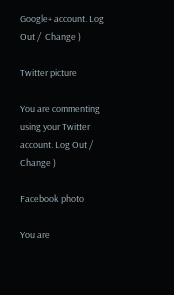Google+ account. Log Out /  Change )

Twitter picture

You are commenting using your Twitter account. Log Out /  Change )

Facebook photo

You are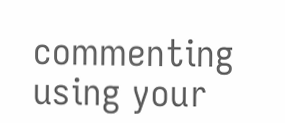commenting using your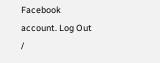Facebook account. Log Out /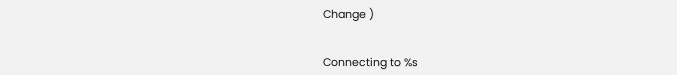Change )


Connecting to %s